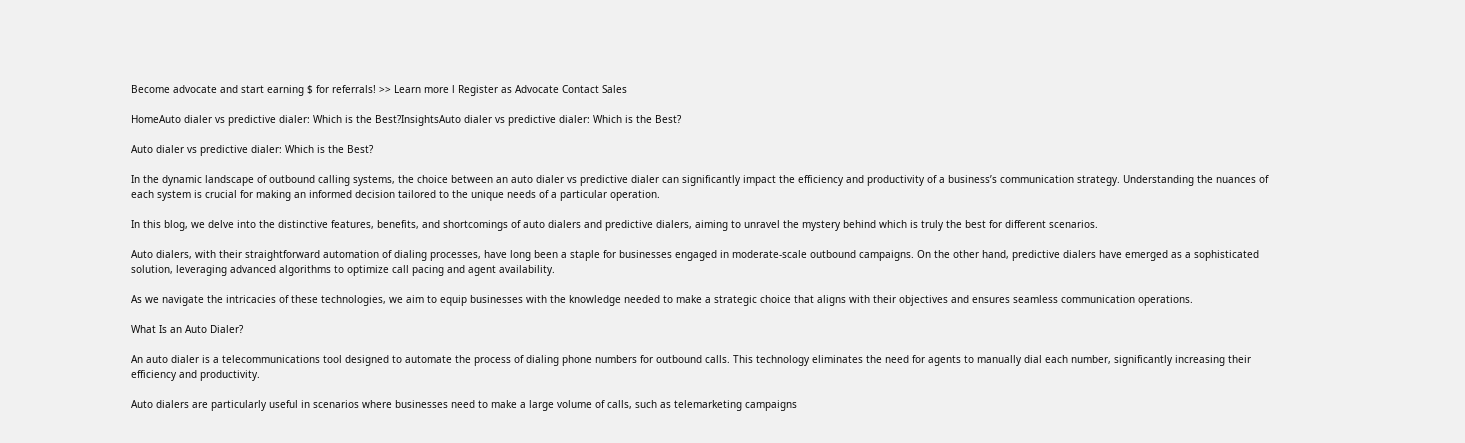Become advocate and start earning $ for referrals! >> Learn more l Register as Advocate Contact Sales

HomeAuto dialer vs predictive dialer: Which is the Best?InsightsAuto dialer vs predictive dialer: Which is the Best?

Auto dialer vs predictive dialer: Which is the Best?

In the dynamic landscape of outbound calling systems, the choice between an auto dialer vs predictive dialer can significantly impact the efficiency and productivity of a business’s communication strategy. Understanding the nuances of each system is crucial for making an informed decision tailored to the unique needs of a particular operation.

In this blog, we delve into the distinctive features, benefits, and shortcomings of auto dialers and predictive dialers, aiming to unravel the mystery behind which is truly the best for different scenarios.

Auto dialers, with their straightforward automation of dialing processes, have long been a staple for businesses engaged in moderate-scale outbound campaigns. On the other hand, predictive dialers have emerged as a sophisticated solution, leveraging advanced algorithms to optimize call pacing and agent availability.

As we navigate the intricacies of these technologies, we aim to equip businesses with the knowledge needed to make a strategic choice that aligns with their objectives and ensures seamless communication operations.

What Is an Auto Dialer?

An auto dialer is a telecommunications tool designed to automate the process of dialing phone numbers for outbound calls. This technology eliminates the need for agents to manually dial each number, significantly increasing their efficiency and productivity.

Auto dialers are particularly useful in scenarios where businesses need to make a large volume of calls, such as telemarketing campaigns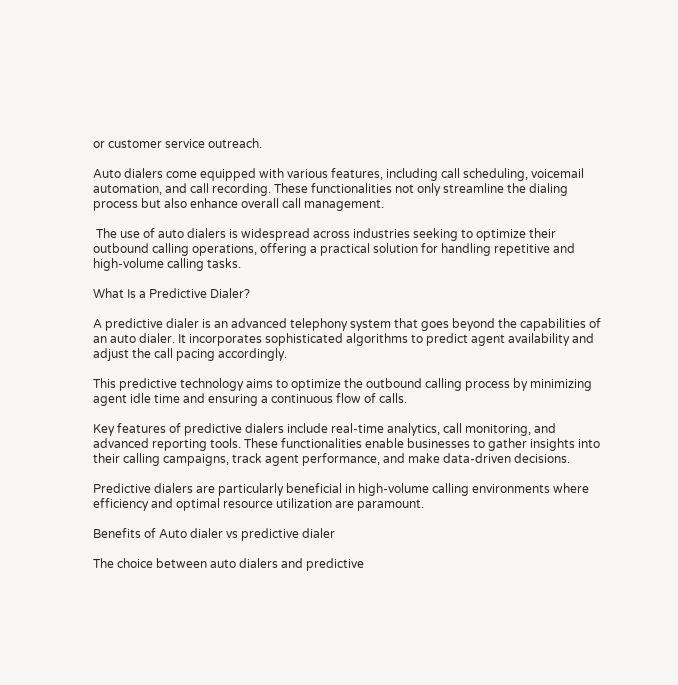or customer service outreach.

Auto dialers come equipped with various features, including call scheduling, voicemail automation, and call recording. These functionalities not only streamline the dialing process but also enhance overall call management.

 The use of auto dialers is widespread across industries seeking to optimize their outbound calling operations, offering a practical solution for handling repetitive and high-volume calling tasks.

What Is a Predictive Dialer?

A predictive dialer is an advanced telephony system that goes beyond the capabilities of an auto dialer. It incorporates sophisticated algorithms to predict agent availability and adjust the call pacing accordingly.

This predictive technology aims to optimize the outbound calling process by minimizing agent idle time and ensuring a continuous flow of calls.

Key features of predictive dialers include real-time analytics, call monitoring, and advanced reporting tools. These functionalities enable businesses to gather insights into their calling campaigns, track agent performance, and make data-driven decisions.

Predictive dialers are particularly beneficial in high-volume calling environments where efficiency and optimal resource utilization are paramount.

Benefits of Auto dialer vs predictive dialer

The choice between auto dialers and predictive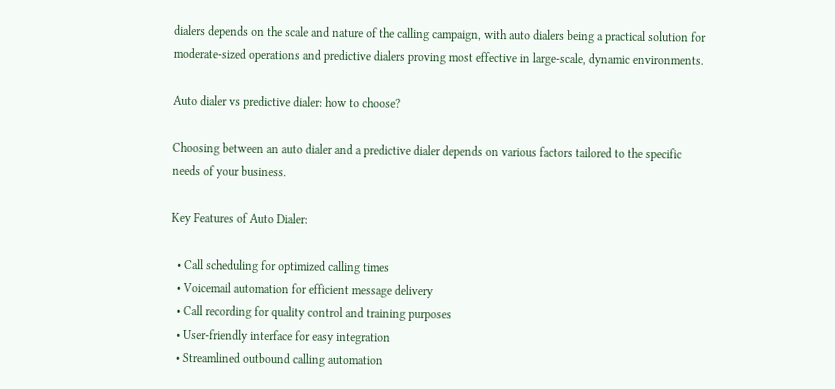dialers depends on the scale and nature of the calling campaign, with auto dialers being a practical solution for moderate-sized operations and predictive dialers proving most effective in large-scale, dynamic environments.

Auto dialer vs predictive dialer: how to choose?

Choosing between an auto dialer and a predictive dialer depends on various factors tailored to the specific needs of your business.

Key Features of Auto Dialer:

  • Call scheduling for optimized calling times
  • Voicemail automation for efficient message delivery
  • Call recording for quality control and training purposes
  • User-friendly interface for easy integration
  • Streamlined outbound calling automation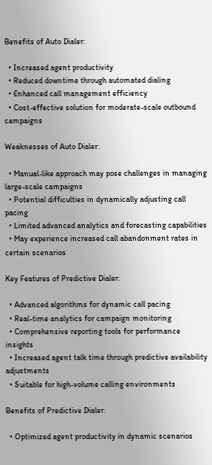Benefits of Auto Dialer:

  • Increased agent productivity
  • Reduced downtime through automated dialing
  • Enhanced call management efficiency
  • Cost-effective solution for moderate-scale outbound campaigns

Weaknesses of Auto Dialer:

  • Manual-like approach may pose challenges in managing large-scale campaigns
  • Potential difficulties in dynamically adjusting call pacing
  • Limited advanced analytics and forecasting capabilities
  • May experience increased call abandonment rates in certain scenarios

Key Features of Predictive Dialer:

  • Advanced algorithms for dynamic call pacing
  • Real-time analytics for campaign monitoring
  • Comprehensive reporting tools for performance insights
  • Increased agent talk time through predictive availability adjustments
  • Suitable for high-volume calling environments

Benefits of Predictive Dialer:

  • Optimized agent productivity in dynamic scenarios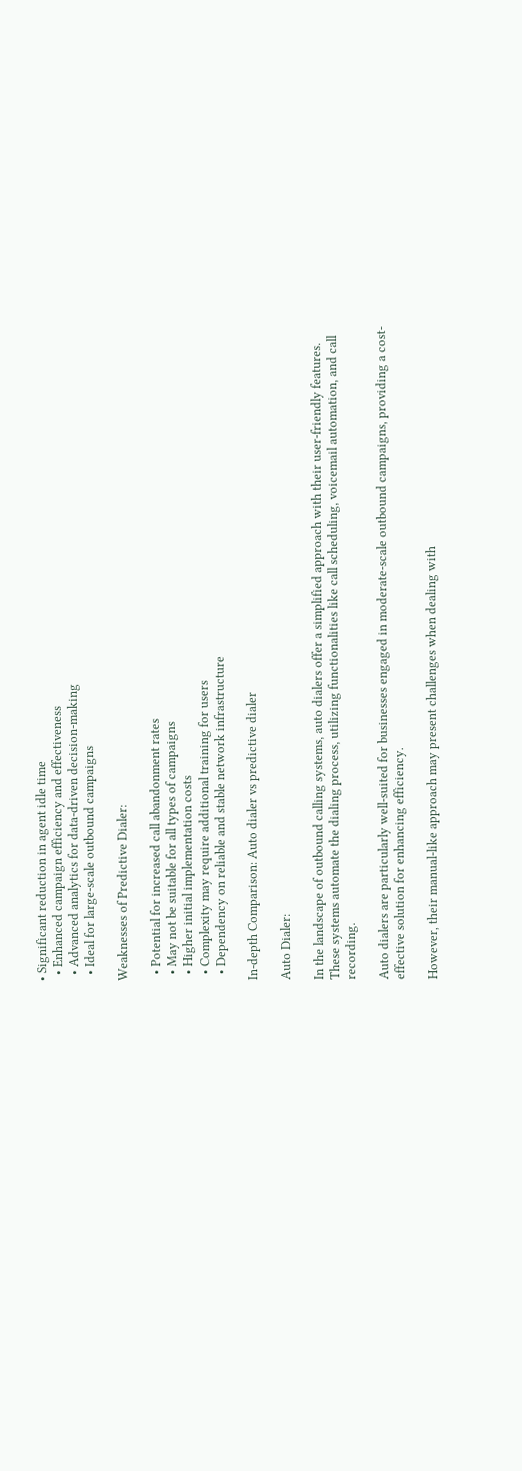• Significant reduction in agent idle time
  • Enhanced campaign efficiency and effectiveness
  • Advanced analytics for data-driven decision-making
  • Ideal for large-scale outbound campaigns

Weaknesses of Predictive Dialer:

  • Potential for increased call abandonment rates
  • May not be suitable for all types of campaigns
  • Higher initial implementation costs
  • Complexity may require additional training for users
  • Dependency on reliable and stable network infrastructure

In-depth Comparison: Auto dialer vs predictive dialer

Auto Dialer:

In the landscape of outbound calling systems, auto dialers offer a simplified approach with their user-friendly features. These systems automate the dialing process, utilizing functionalities like call scheduling, voicemail automation, and call recording.

Auto dialers are particularly well-suited for businesses engaged in moderate-scale outbound campaigns, providing a cost-effective solution for enhancing efficiency.

However, their manual-like approach may present challenges when dealing with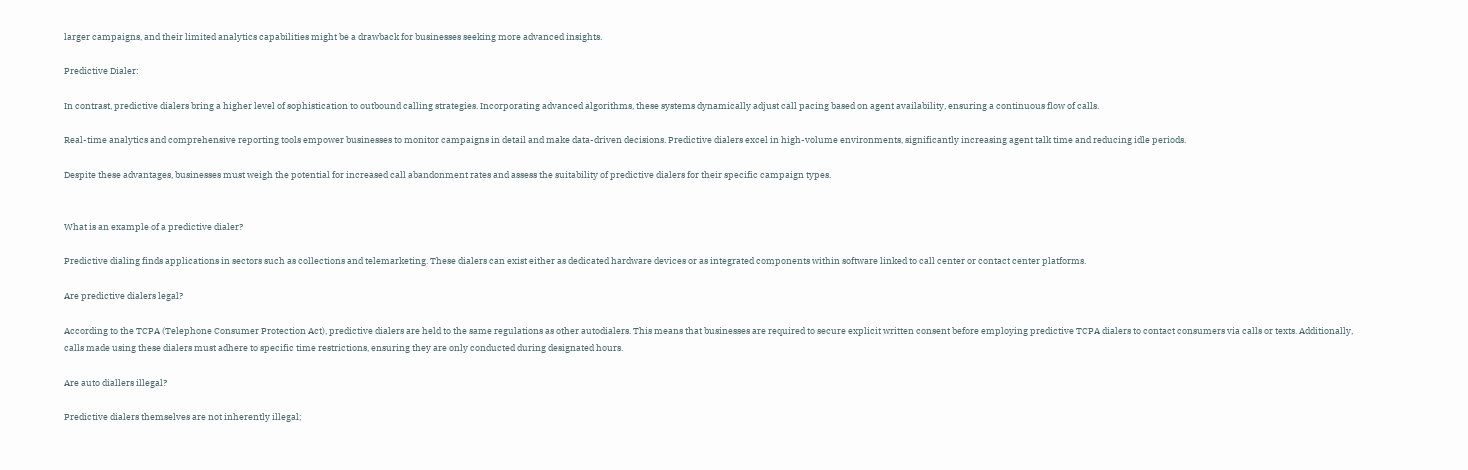larger campaigns, and their limited analytics capabilities might be a drawback for businesses seeking more advanced insights.

Predictive Dialer:

In contrast, predictive dialers bring a higher level of sophistication to outbound calling strategies. Incorporating advanced algorithms, these systems dynamically adjust call pacing based on agent availability, ensuring a continuous flow of calls.

Real-time analytics and comprehensive reporting tools empower businesses to monitor campaigns in detail and make data-driven decisions. Predictive dialers excel in high-volume environments, significantly increasing agent talk time and reducing idle periods.

Despite these advantages, businesses must weigh the potential for increased call abandonment rates and assess the suitability of predictive dialers for their specific campaign types.


What is an example of a predictive dialer?

Predictive dialing finds applications in sectors such as collections and telemarketing. These dialers can exist either as dedicated hardware devices or as integrated components within software linked to call center or contact center platforms.

Are predictive dialers legal?

According to the TCPA (Telephone Consumer Protection Act), predictive dialers are held to the same regulations as other autodialers. This means that businesses are required to secure explicit written consent before employing predictive TCPA dialers to contact consumers via calls or texts. Additionally, calls made using these dialers must adhere to specific time restrictions, ensuring they are only conducted during designated hours.

Are auto diallers illegal?

Predictive dialers themselves are not inherently illegal;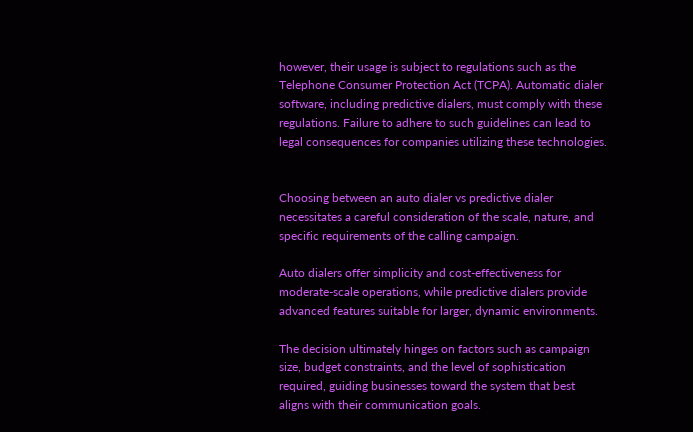however, their usage is subject to regulations such as the Telephone Consumer Protection Act (TCPA). Automatic dialer software, including predictive dialers, must comply with these regulations. Failure to adhere to such guidelines can lead to legal consequences for companies utilizing these technologies.


Choosing between an auto dialer vs predictive dialer necessitates a careful consideration of the scale, nature, and specific requirements of the calling campaign.

Auto dialers offer simplicity and cost-effectiveness for moderate-scale operations, while predictive dialers provide advanced features suitable for larger, dynamic environments.

The decision ultimately hinges on factors such as campaign size, budget constraints, and the level of sophistication required, guiding businesses toward the system that best aligns with their communication goals.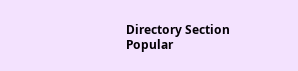Directory Section
Popular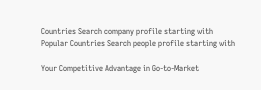Countries Search company profile starting with
Popular Countries Search people profile starting with

Your Competitive Advantage in Go-to-Market